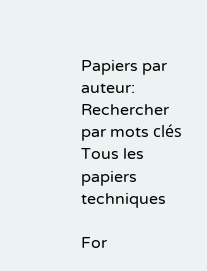Papiers par auteur:
Rechercher par mots clés
Tous les papiers techniques

For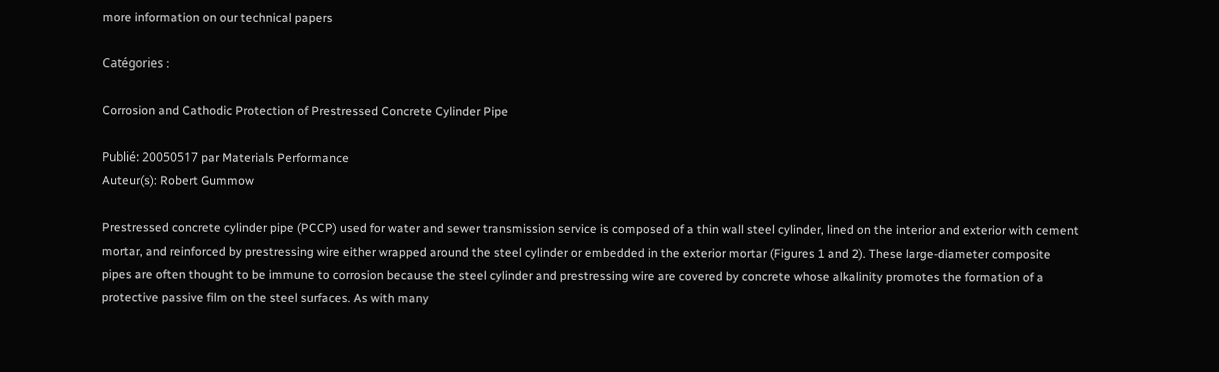more information on our technical papers

Catégories :

Corrosion and Cathodic Protection of Prestressed Concrete Cylinder Pipe

Publié: 20050517 par Materials Performance
Auteur(s): Robert Gummow

Prestressed concrete cylinder pipe (PCCP) used for water and sewer transmission service is composed of a thin wall steel cylinder, lined on the interior and exterior with cement mortar, and reinforced by prestressing wire either wrapped around the steel cylinder or embedded in the exterior mortar (Figures 1 and 2). These large-diameter composite pipes are often thought to be immune to corrosion because the steel cylinder and prestressing wire are covered by concrete whose alkalinity promotes the formation of a protective passive film on the steel surfaces. As with many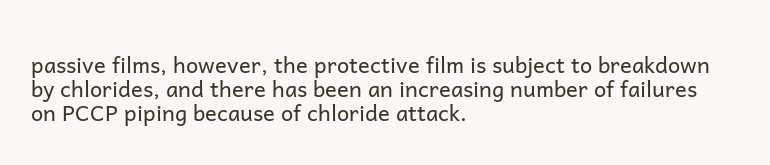passive films, however, the protective film is subject to breakdown by chlorides, and there has been an increasing number of failures on PCCP piping because of chloride attack.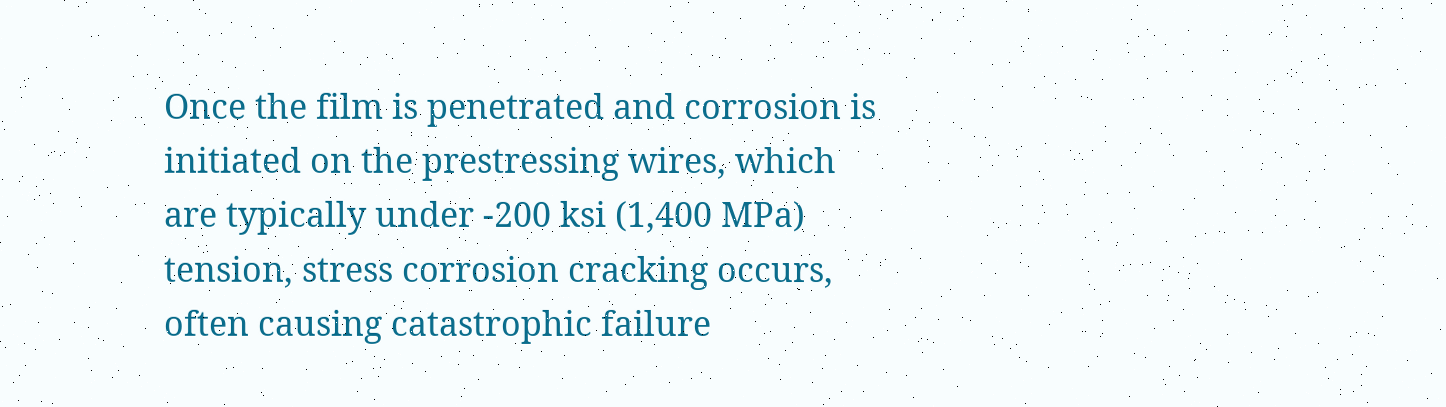Once the film is penetrated and corrosion is initiated on the prestressing wires, which are typically under -200 ksi (1,400 MPa) tension, stress corrosion cracking occurs, often causing catastrophic failure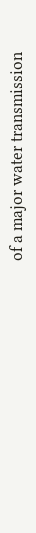of a major water transmission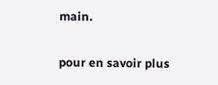main.

pour en savoir plus